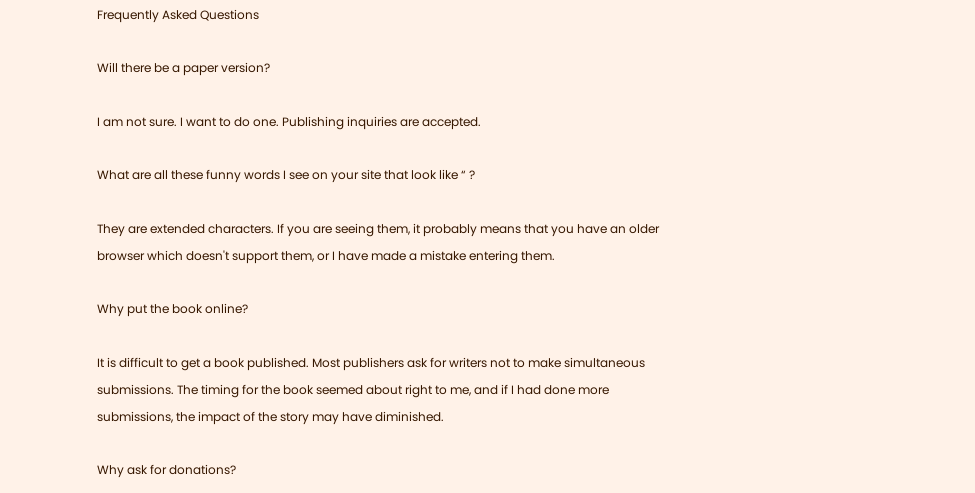Frequently Asked Questions

Will there be a paper version?

I am not sure. I want to do one. Publishing inquiries are accepted.

What are all these funny words I see on your site that look like “ ?

They are extended characters. If you are seeing them, it probably means that you have an older browser which doesn't support them, or I have made a mistake entering them.

Why put the book online?

It is difficult to get a book published. Most publishers ask for writers not to make simultaneous submissions. The timing for the book seemed about right to me, and if I had done more submissions, the impact of the story may have diminished.

Why ask for donations?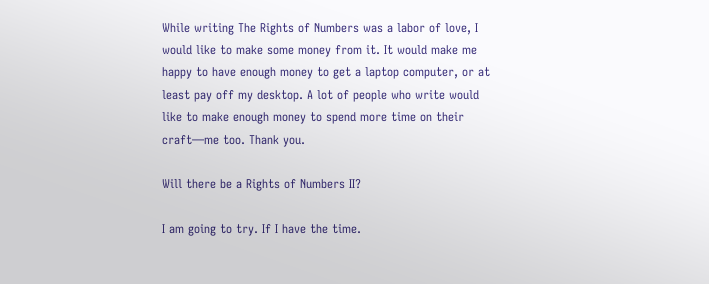While writing The Rights of Numbers was a labor of love, I would like to make some money from it. It would make me happy to have enough money to get a laptop computer, or at least pay off my desktop. A lot of people who write would like to make enough money to spend more time on their craft—me too. Thank you.

Will there be a Rights of Numbers II?

I am going to try. If I have the time.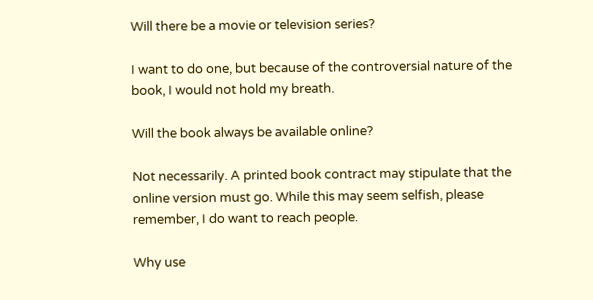Will there be a movie or television series?

I want to do one, but because of the controversial nature of the book, I would not hold my breath.

Will the book always be available online?

Not necessarily. A printed book contract may stipulate that the online version must go. While this may seem selfish, please remember, I do want to reach people.

Why use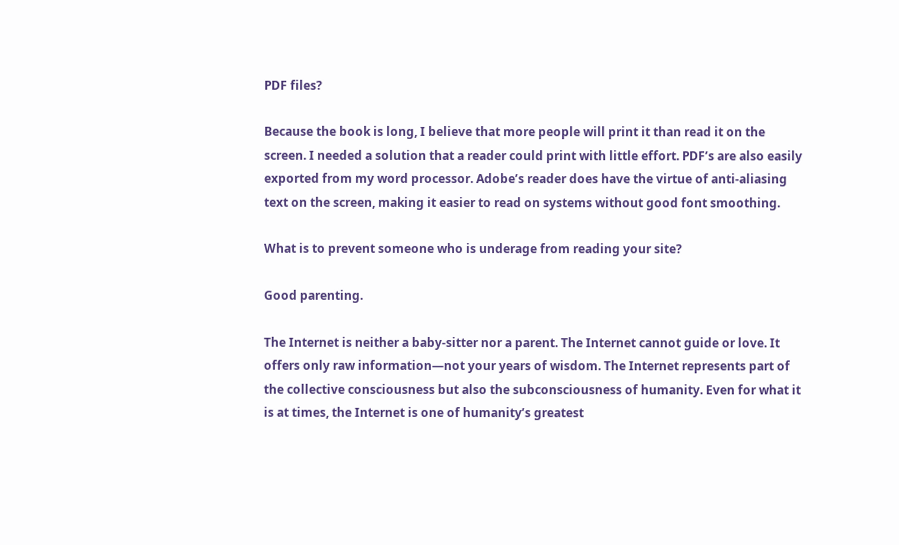PDF files?

Because the book is long, I believe that more people will print it than read it on the screen. I needed a solution that a reader could print with little effort. PDF’s are also easily exported from my word processor. Adobe’s reader does have the virtue of anti-aliasing text on the screen, making it easier to read on systems without good font smoothing.

What is to prevent someone who is underage from reading your site?

Good parenting.

The Internet is neither a baby-sitter nor a parent. The Internet cannot guide or love. It offers only raw information—not your years of wisdom. The Internet represents part of the collective consciousness but also the subconsciousness of humanity. Even for what it is at times, the Internet is one of humanity’s greatest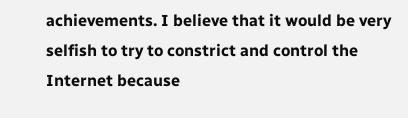achievements. I believe that it would be very selfish to try to constrict and control the Internet because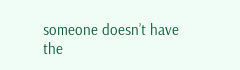someone doesn’t have the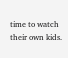time to watch their own kids.